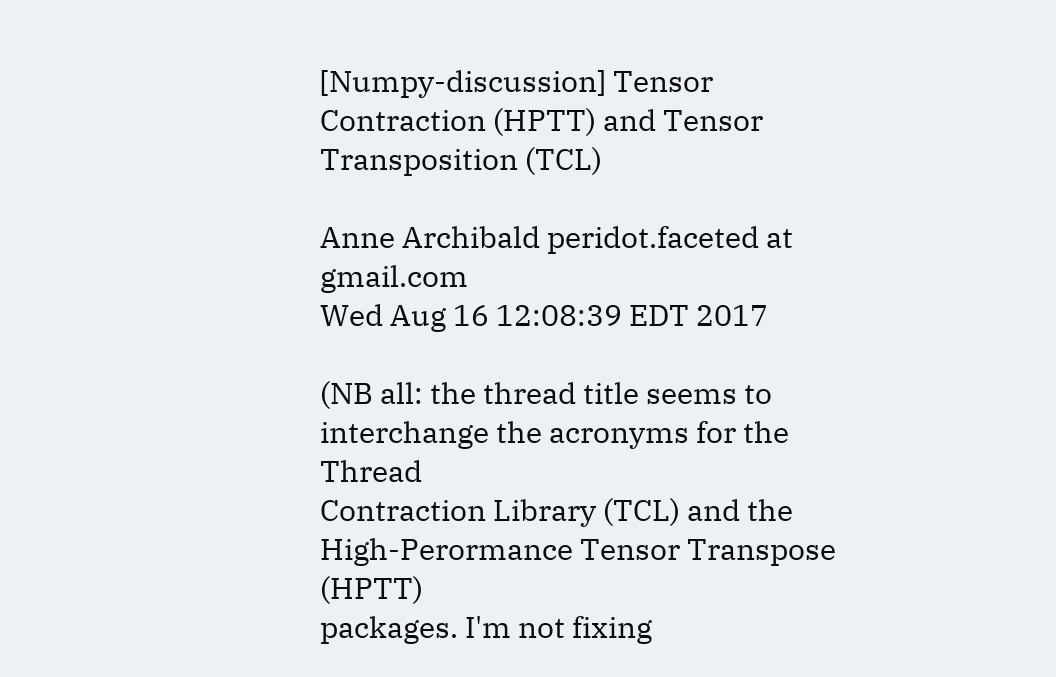[Numpy-discussion] Tensor Contraction (HPTT) and Tensor Transposition (TCL)

Anne Archibald peridot.faceted at gmail.com
Wed Aug 16 12:08:39 EDT 2017

(NB all: the thread title seems to interchange the acronyms for the Thread
Contraction Library (TCL) and the High-Perormance Tensor Transpose (HPTT)
packages. I'm not fixing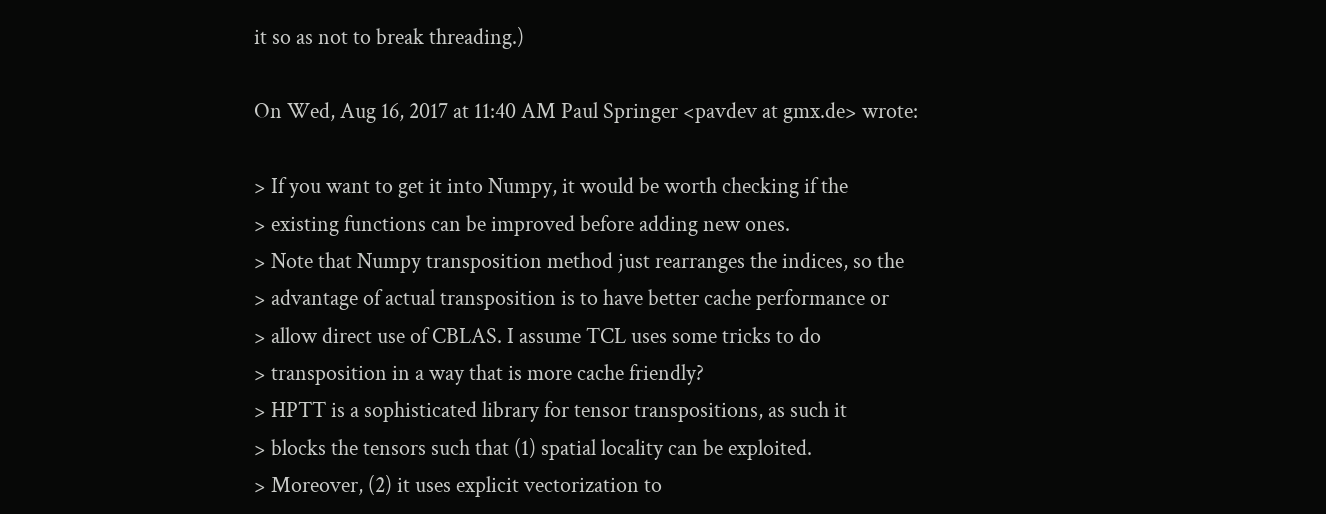it so as not to break threading.)

On Wed, Aug 16, 2017 at 11:40 AM Paul Springer <pavdev at gmx.de> wrote:

> If you want to get it into Numpy, it would be worth checking if the
> existing functions can be improved before adding new ones.
> Note that Numpy transposition method just rearranges the indices, so the
> advantage of actual transposition is to have better cache performance or
> allow direct use of CBLAS. I assume TCL uses some tricks to do
> transposition in a way that is more cache friendly?
> HPTT is a sophisticated library for tensor transpositions, as such it
> blocks the tensors such that (1) spatial locality can be exploited.
> Moreover, (2) it uses explicit vectorization to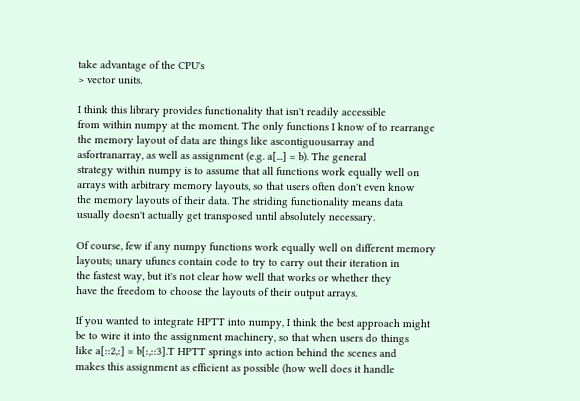take advantage of the CPU's
> vector units.

I think this library provides functionality that isn't readily accessible
from within numpy at the moment. The only functions I know of to rearrange
the memory layout of data are things like ascontiguousarray and
asfortranarray, as well as assignment (e.g. a[...] = b). The general
strategy within numpy is to assume that all functions work equally well on
arrays with arbitrary memory layouts, so that users often don't even know
the memory layouts of their data. The striding functionality means data
usually doesn't actually get transposed until absolutely necessary.

Of course, few if any numpy functions work equally well on different memory
layouts; unary ufuncs contain code to try to carry out their iteration in
the fastest way, but it's not clear how well that works or whether they
have the freedom to choose the layouts of their output arrays.

If you wanted to integrate HPTT into numpy, I think the best approach might
be to wire it into the assignment machinery, so that when users do things
like a[::2,:] = b[:,::3].T HPTT springs into action behind the scenes and
makes this assignment as efficient as possible (how well does it handle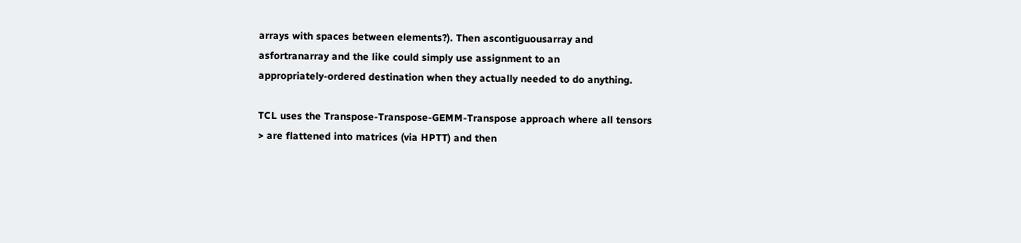arrays with spaces between elements?). Then ascontiguousarray and
asfortranarray and the like could simply use assignment to an
appropriately-ordered destination when they actually needed to do anything.

TCL uses the Transpose-Transpose-GEMM-Transpose approach where all tensors
> are flattened into matrices (via HPTT) and then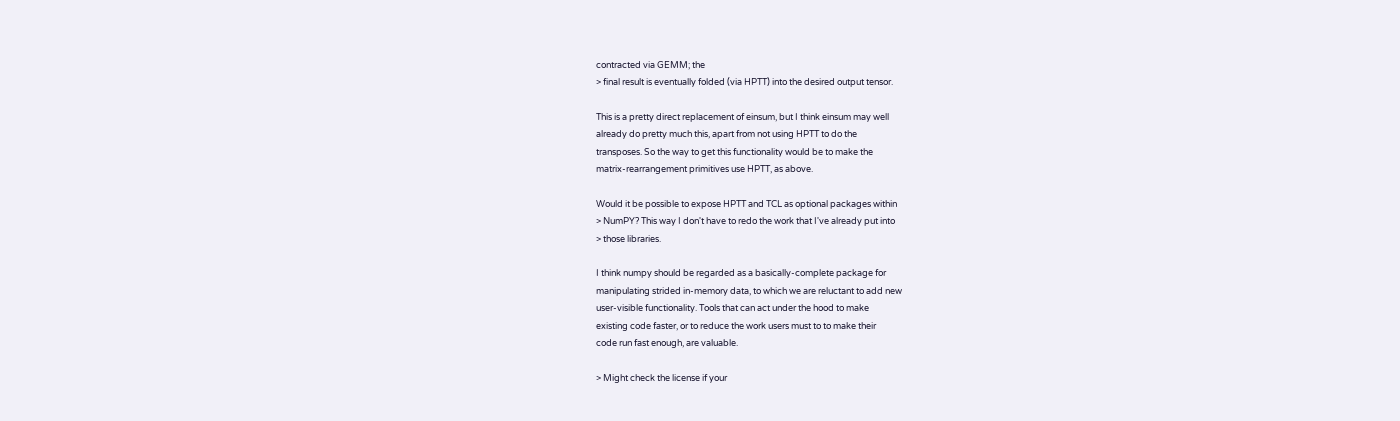contracted via GEMM; the
> final result is eventually folded (via HPTT) into the desired output tensor.

This is a pretty direct replacement of einsum, but I think einsum may well
already do pretty much this, apart from not using HPTT to do the
transposes. So the way to get this functionality would be to make the
matrix-rearrangement primitives use HPTT, as above.

Would it be possible to expose HPTT and TCL as optional packages within
> NumPY? This way I don't have to redo the work that I've already put into
> those libraries.

I think numpy should be regarded as a basically-complete package for
manipulating strided in-memory data, to which we are reluctant to add new
user-visible functionality. Tools that can act under the hood to make
existing code faster, or to reduce the work users must to to make their
code run fast enough, are valuable.

> Might check the license if your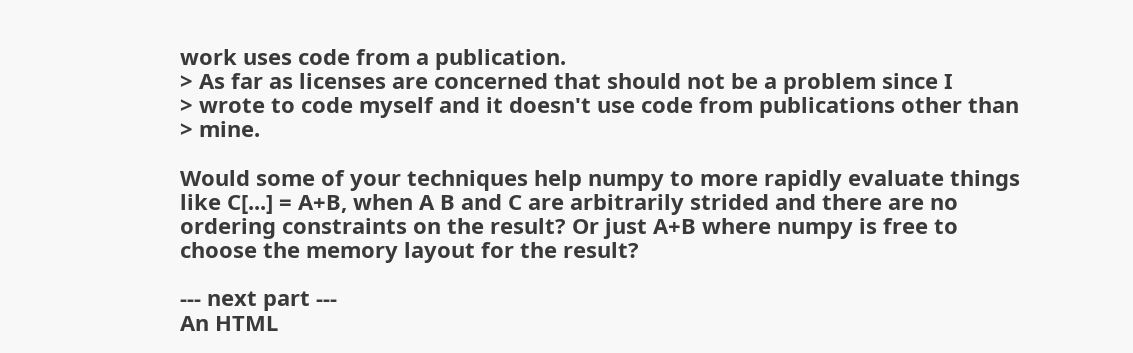work uses code from a publication.
> As far as licenses are concerned that should not be a problem since I
> wrote to code myself and it doesn't use code from publications other than
> mine.

Would some of your techniques help numpy to more rapidly evaluate things
like C[...] = A+B, when A B and C are arbitrarily strided and there are no
ordering constraints on the result? Or just A+B where numpy is free to
choose the memory layout for the result?

--- next part ---
An HTML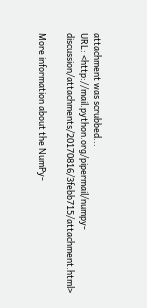attachment was scrubbed...
URL: <http://mail.python.org/pipermail/numpy-discussion/attachments/20170816/3febb715/attachment.html>

More information about the NumPy-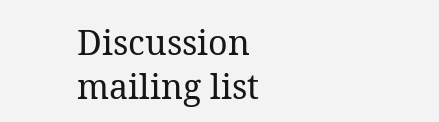Discussion mailing list